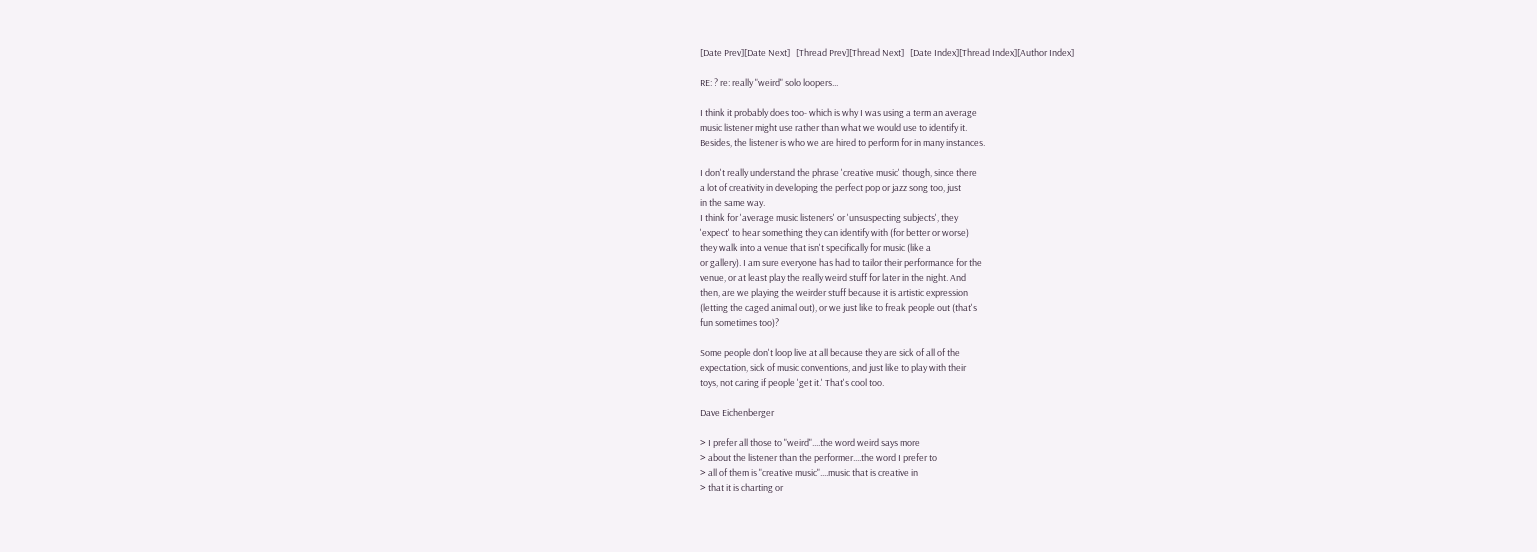[Date Prev][Date Next]   [Thread Prev][Thread Next]   [Date Index][Thread Index][Author Index]

RE: ? re: really "weird" solo loopers...

I think it probably does too- which is why I was using a term an average
music listener might use rather than what we would use to identify it.
Besides, the listener is who we are hired to perform for in many instances.

I don't really understand the phrase 'creative music' though, since there
a lot of creativity in developing the perfect pop or jazz song too, just
in the same way.
I think for 'average music listeners' or 'unsuspecting subjects', they
'expect' to hear something they can identify with (for better or worse)
they walk into a venue that isn't specifically for music (like a
or gallery). I am sure everyone has had to tailor their performance for the
venue, or at least play the really weird stuff for later in the night. And
then, are we playing the weirder stuff because it is artistic expression
(letting the caged animal out), or we just like to freak people out (that's
fun sometimes too)?

Some people don't loop live at all because they are sick of all of the
expectation, sick of music conventions, and just like to play with their
toys, not caring if people 'get it.' That's cool too.

Dave Eichenberger

> I prefer all those to "weird"....the word weird says more
> about the listener than the performer....the word I prefer to
> all of them is "creative music"....music that is creative in
> that it is charting or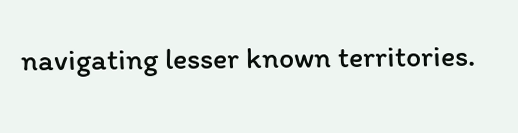navigating lesser known territories.